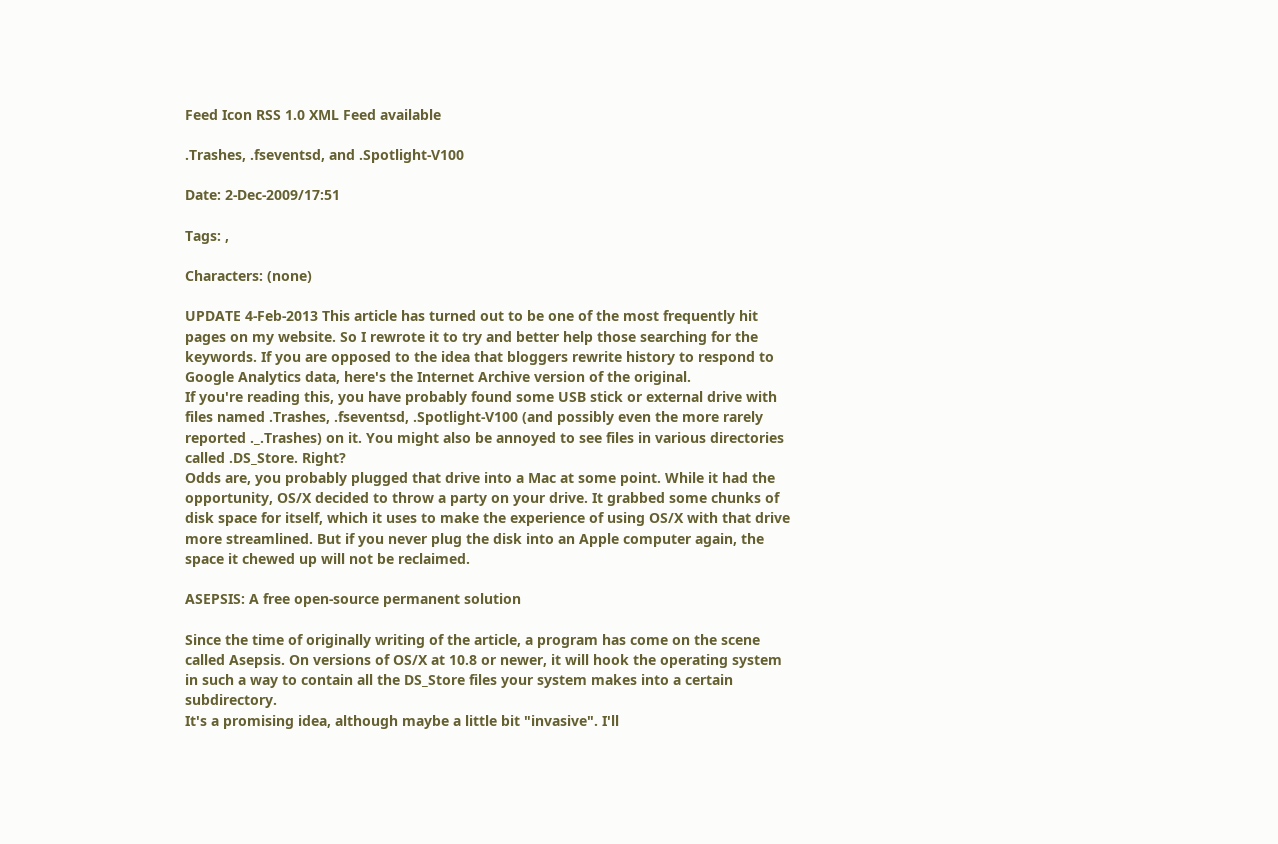Feed Icon RSS 1.0 XML Feed available

.Trashes, .fseventsd, and .Spotlight-V100

Date: 2-Dec-2009/17:51

Tags: ,

Characters: (none)

UPDATE 4-Feb-2013 This article has turned out to be one of the most frequently hit pages on my website. So I rewrote it to try and better help those searching for the keywords. If you are opposed to the idea that bloggers rewrite history to respond to Google Analytics data, here's the Internet Archive version of the original.
If you're reading this, you have probably found some USB stick or external drive with files named .Trashes, .fseventsd, .Spotlight-V100 (and possibly even the more rarely reported ._.Trashes) on it. You might also be annoyed to see files in various directories called .DS_Store. Right?
Odds are, you probably plugged that drive into a Mac at some point. While it had the opportunity, OS/X decided to throw a party on your drive. It grabbed some chunks of disk space for itself, which it uses to make the experience of using OS/X with that drive more streamlined. But if you never plug the disk into an Apple computer again, the space it chewed up will not be reclaimed.

ASEPSIS: A free open-source permanent solution

Since the time of originally writing of the article, a program has come on the scene called Asepsis. On versions of OS/X at 10.8 or newer, it will hook the operating system in such a way to contain all the DS_Store files your system makes into a certain subdirectory.
It's a promising idea, although maybe a little bit "invasive". I'll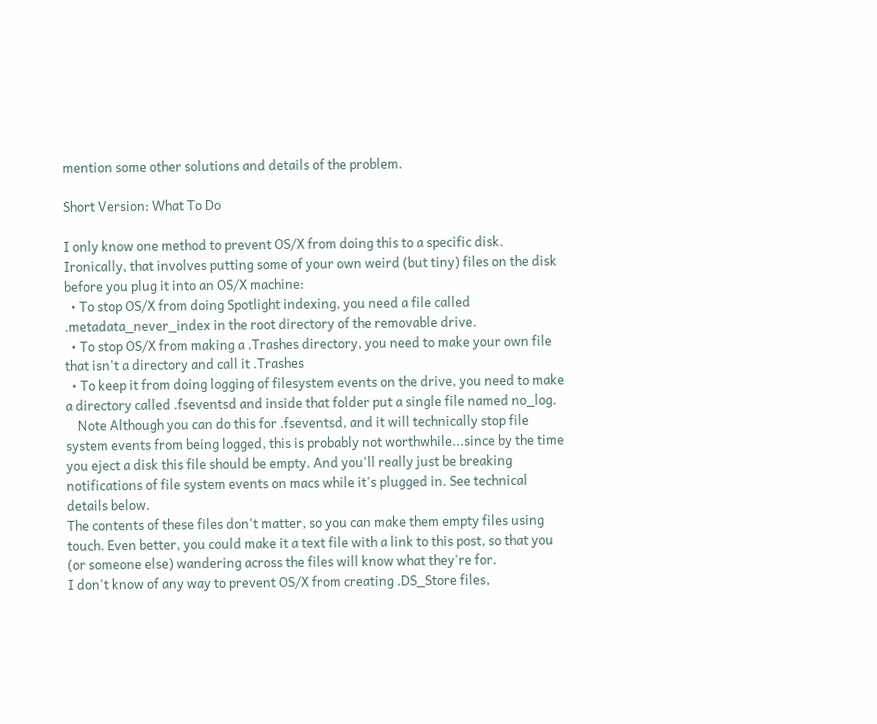mention some other solutions and details of the problem.

Short Version: What To Do

I only know one method to prevent OS/X from doing this to a specific disk. Ironically, that involves putting some of your own weird (but tiny) files on the disk before you plug it into an OS/X machine:
  • To stop OS/X from doing Spotlight indexing, you need a file called .metadata_never_index in the root directory of the removable drive.
  • To stop OS/X from making a .Trashes directory, you need to make your own file that isn't a directory and call it .Trashes
  • To keep it from doing logging of filesystem events on the drive, you need to make a directory called .fseventsd and inside that folder put a single file named no_log.
    Note Although you can do this for .fseventsd, and it will technically stop file system events from being logged, this is probably not worthwhile...since by the time you eject a disk this file should be empty. And you'll really just be breaking notifications of file system events on macs while it's plugged in. See technical details below.
The contents of these files don't matter, so you can make them empty files using touch. Even better, you could make it a text file with a link to this post, so that you (or someone else) wandering across the files will know what they're for.
I don't know of any way to prevent OS/X from creating .DS_Store files,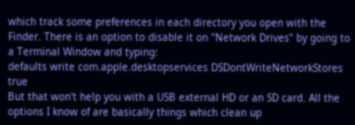which track some preferences in each directory you open with the Finder. There is an option to disable it on "Network Drives" by going to a Terminal Window and typing:
defaults write com.apple.desktopservices DSDontWriteNetworkStores true
But that won't help you with a USB external HD or an SD card. All the options I know of are basically things which clean up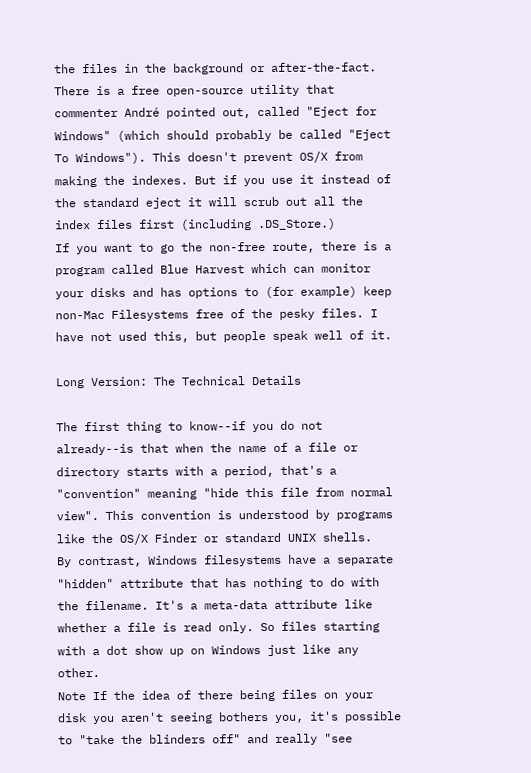the files in the background or after-the-fact.
There is a free open-source utility that commenter André pointed out, called "Eject for Windows" (which should probably be called "Eject To Windows"). This doesn't prevent OS/X from making the indexes. But if you use it instead of the standard eject it will scrub out all the index files first (including .DS_Store.)
If you want to go the non-free route, there is a program called Blue Harvest which can monitor your disks and has options to (for example) keep non-Mac Filesystems free of the pesky files. I have not used this, but people speak well of it.

Long Version: The Technical Details

The first thing to know--if you do not already--is that when the name of a file or directory starts with a period, that's a "convention" meaning "hide this file from normal view". This convention is understood by programs like the OS/X Finder or standard UNIX shells.
By contrast, Windows filesystems have a separate "hidden" attribute that has nothing to do with the filename. It's a meta-data attribute like whether a file is read only. So files starting with a dot show up on Windows just like any other.
Note If the idea of there being files on your disk you aren't seeing bothers you, it's possible to "take the blinders off" and really "see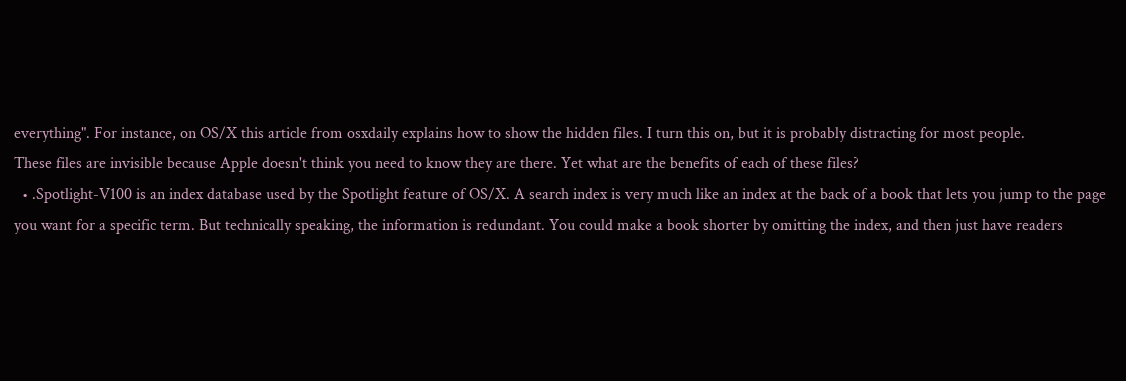everything". For instance, on OS/X this article from osxdaily explains how to show the hidden files. I turn this on, but it is probably distracting for most people.
These files are invisible because Apple doesn't think you need to know they are there. Yet what are the benefits of each of these files?
  • .Spotlight-V100 is an index database used by the Spotlight feature of OS/X. A search index is very much like an index at the back of a book that lets you jump to the page you want for a specific term. But technically speaking, the information is redundant. You could make a book shorter by omitting the index, and then just have readers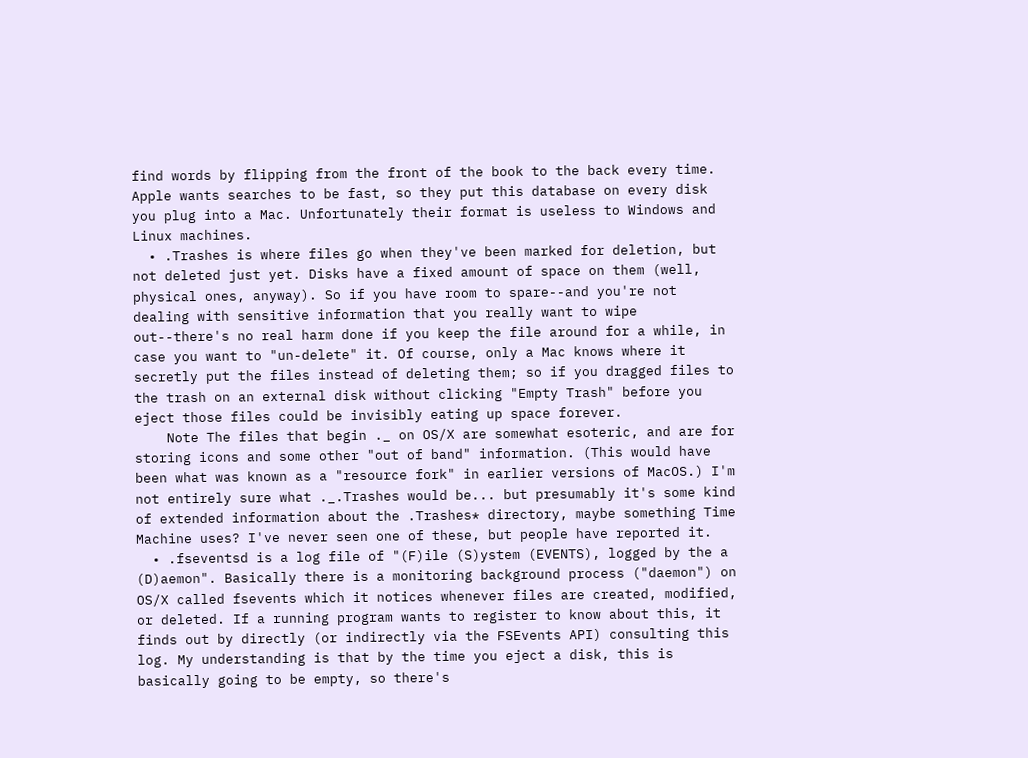find words by flipping from the front of the book to the back every time. Apple wants searches to be fast, so they put this database on every disk you plug into a Mac. Unfortunately their format is useless to Windows and Linux machines.
  • .Trashes is where files go when they've been marked for deletion, but not deleted just yet. Disks have a fixed amount of space on them (well, physical ones, anyway). So if you have room to spare--and you're not dealing with sensitive information that you really want to wipe out--there's no real harm done if you keep the file around for a while, in case you want to "un-delete" it. Of course, only a Mac knows where it secretly put the files instead of deleting them; so if you dragged files to the trash on an external disk without clicking "Empty Trash" before you eject those files could be invisibly eating up space forever.
    Note The files that begin ._ on OS/X are somewhat esoteric, and are for storing icons and some other "out of band" information. (This would have been what was known as a "resource fork" in earlier versions of MacOS.) I'm not entirely sure what ._.Trashes would be... but presumably it's some kind of extended information about the .Trashes* directory, maybe something Time Machine uses? I've never seen one of these, but people have reported it.
  • .fseventsd is a log file of "(F)ile (S)ystem (EVENTS), logged by the a (D)aemon". Basically there is a monitoring background process ("daemon") on OS/X called fsevents which it notices whenever files are created, modified, or deleted. If a running program wants to register to know about this, it finds out by directly (or indirectly via the FSEvents API) consulting this log. My understanding is that by the time you eject a disk, this is basically going to be empty, so there's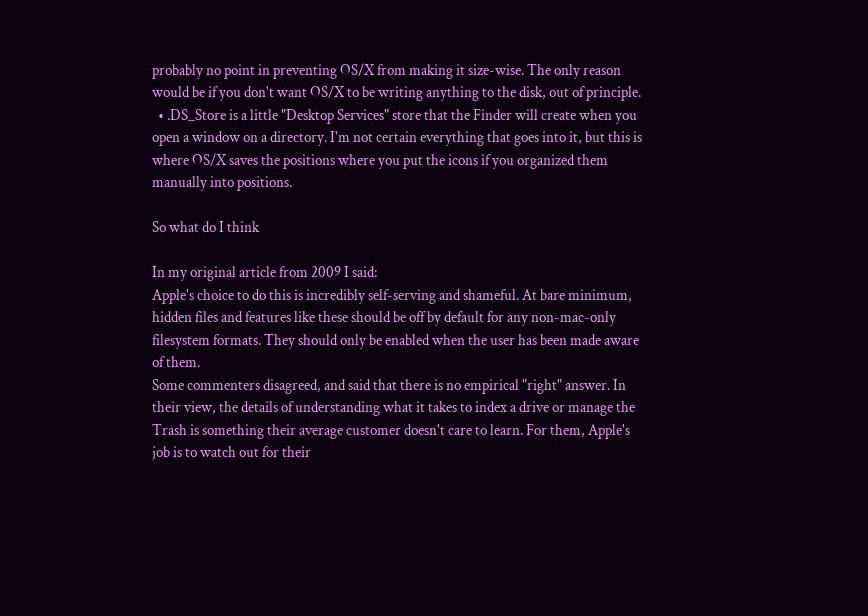probably no point in preventing OS/X from making it size-wise. The only reason would be if you don't want OS/X to be writing anything to the disk, out of principle.
  • .DS_Store is a little "Desktop Services" store that the Finder will create when you open a window on a directory. I'm not certain everything that goes into it, but this is where OS/X saves the positions where you put the icons if you organized them manually into positions.

So what do I think

In my original article from 2009 I said:
Apple's choice to do this is incredibly self-serving and shameful. At bare minimum, hidden files and features like these should be off by default for any non-mac-only filesystem formats. They should only be enabled when the user has been made aware of them.
Some commenters disagreed, and said that there is no empirical "right" answer. In their view, the details of understanding what it takes to index a drive or manage the Trash is something their average customer doesn't care to learn. For them, Apple's job is to watch out for their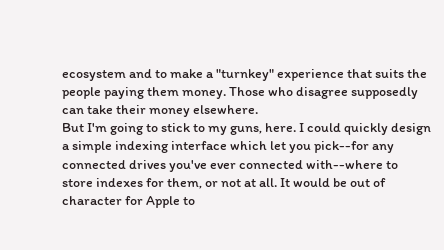ecosystem and to make a "turnkey" experience that suits the people paying them money. Those who disagree supposedly can take their money elsewhere.
But I'm going to stick to my guns, here. I could quickly design a simple indexing interface which let you pick--for any connected drives you've ever connected with--where to store indexes for them, or not at all. It would be out of character for Apple to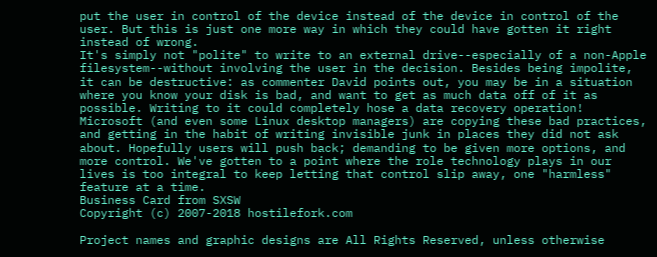put the user in control of the device instead of the device in control of the user. But this is just one more way in which they could have gotten it right instead of wrong.
It's simply not "polite" to write to an external drive--especially of a non-Apple filesystem--without involving the user in the decision. Besides being impolite, it can be destructive: as commenter David points out, you may be in a situation where you know your disk is bad, and want to get as much data off of it as possible. Writing to it could completely hose a data recovery operation!
Microsoft (and even some Linux desktop managers) are copying these bad practices, and getting in the habit of writing invisible junk in places they did not ask about. Hopefully users will push back; demanding to be given more options, and more control. We've gotten to a point where the role technology plays in our lives is too integral to keep letting that control slip away, one "harmless" feature at a time.
Business Card from SXSW
Copyright (c) 2007-2018 hostilefork.com

Project names and graphic designs are All Rights Reserved, unless otherwise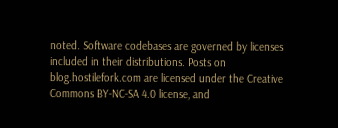noted. Software codebases are governed by licenses included in their distributions. Posts on blog.hostilefork.com are licensed under the Creative Commons BY-NC-SA 4.0 license, and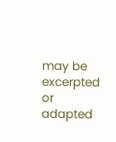may be excerpted or adapted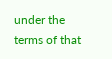under the terms of that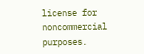license for noncommercial purposes.